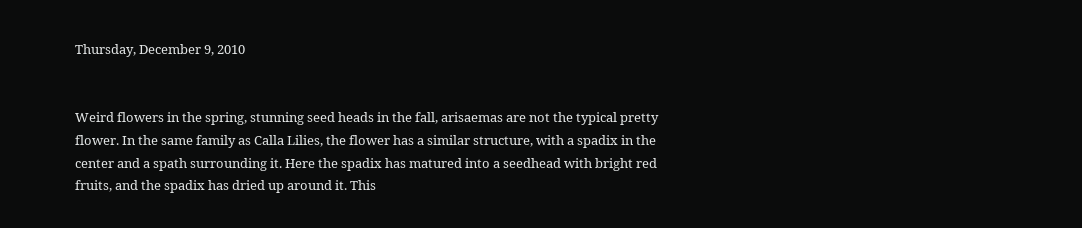Thursday, December 9, 2010


Weird flowers in the spring, stunning seed heads in the fall, arisaemas are not the typical pretty flower. In the same family as Calla Lilies, the flower has a similar structure, with a spadix in the center and a spath surrounding it. Here the spadix has matured into a seedhead with bright red fruits, and the spadix has dried up around it. This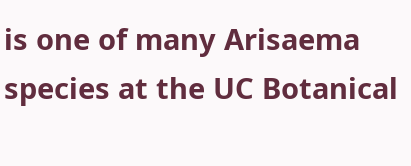is one of many Arisaema species at the UC Botanical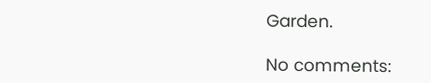Garden.

No comments: